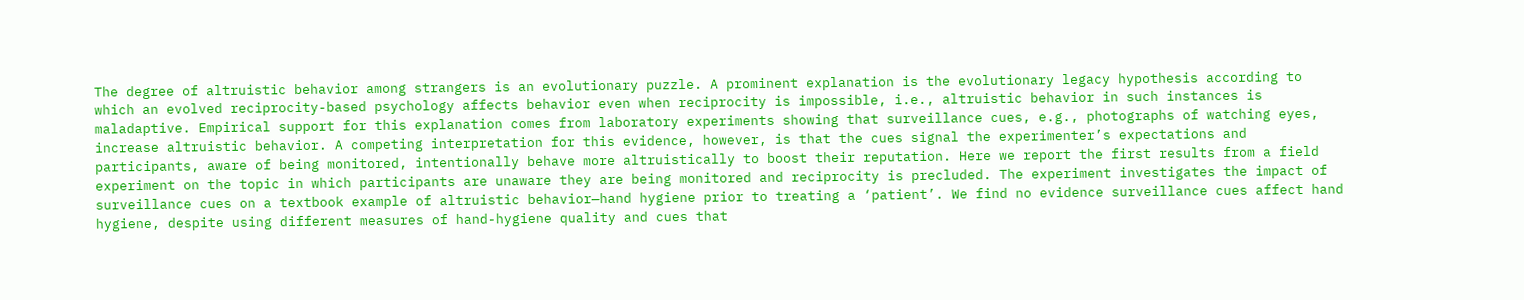The degree of altruistic behavior among strangers is an evolutionary puzzle. A prominent explanation is the evolutionary legacy hypothesis according to which an evolved reciprocity-based psychology affects behavior even when reciprocity is impossible, i.e., altruistic behavior in such instances is maladaptive. Empirical support for this explanation comes from laboratory experiments showing that surveillance cues, e.g., photographs of watching eyes, increase altruistic behavior. A competing interpretation for this evidence, however, is that the cues signal the experimenter’s expectations and participants, aware of being monitored, intentionally behave more altruistically to boost their reputation. Here we report the first results from a field experiment on the topic in which participants are unaware they are being monitored and reciprocity is precluded. The experiment investigates the impact of surveillance cues on a textbook example of altruistic behavior—hand hygiene prior to treating a ‘patient’. We find no evidence surveillance cues affect hand hygiene, despite using different measures of hand-hygiene quality and cues that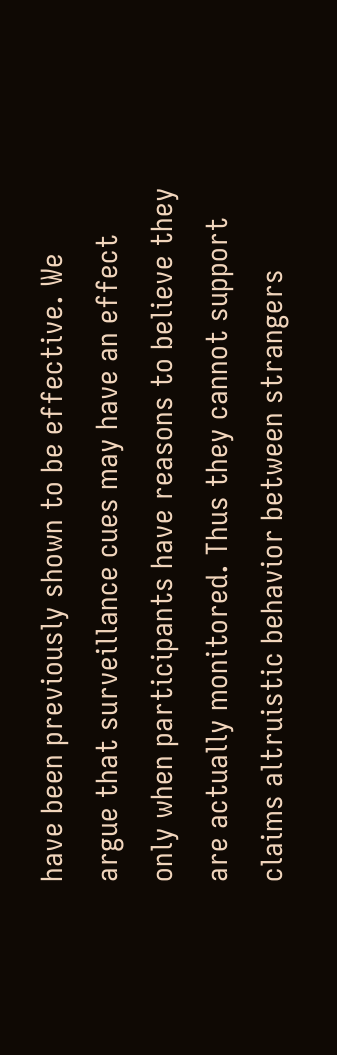have been previously shown to be effective. We argue that surveillance cues may have an effect only when participants have reasons to believe they are actually monitored. Thus they cannot support claims altruistic behavior between strangers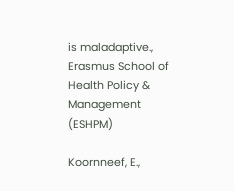is maladaptive.,
Erasmus School of Health Policy & Management (ESHPM)

Koornneef, E.,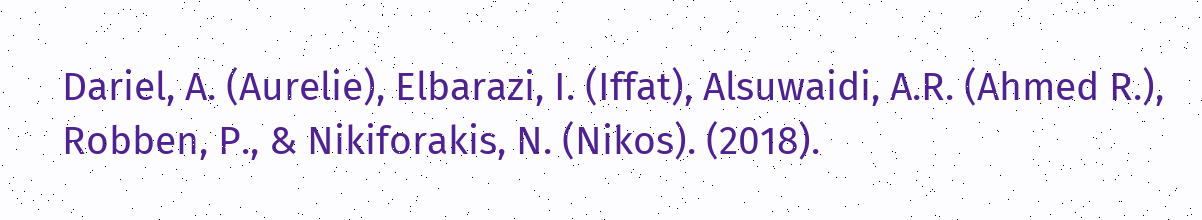Dariel, A. (Aurelie), Elbarazi, I. (Iffat), Alsuwaidi, A.R. (Ahmed R.), Robben, P., & Nikiforakis, N. (Nikos). (2018).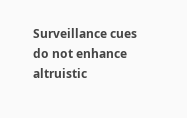Surveillance cues do not enhance altruistic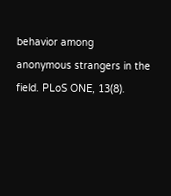behavior among anonymous strangers in the field. PLoS ONE, 13(8).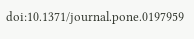doi:10.1371/journal.pone.0197959